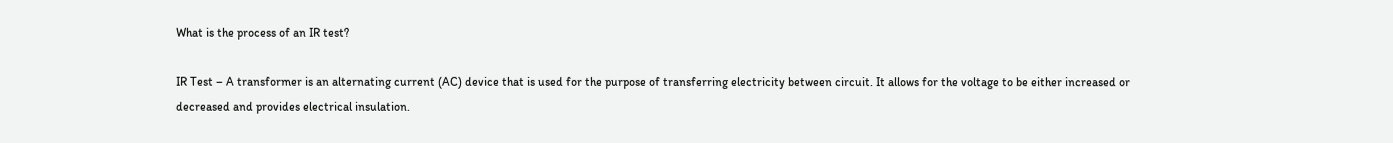What is the process of an IR test?

IR Test – A transformer is an alternating current (AC) device that is used for the purpose of transferring electricity between circuit. It allows for the voltage to be either increased or decreased and provides electrical insulation.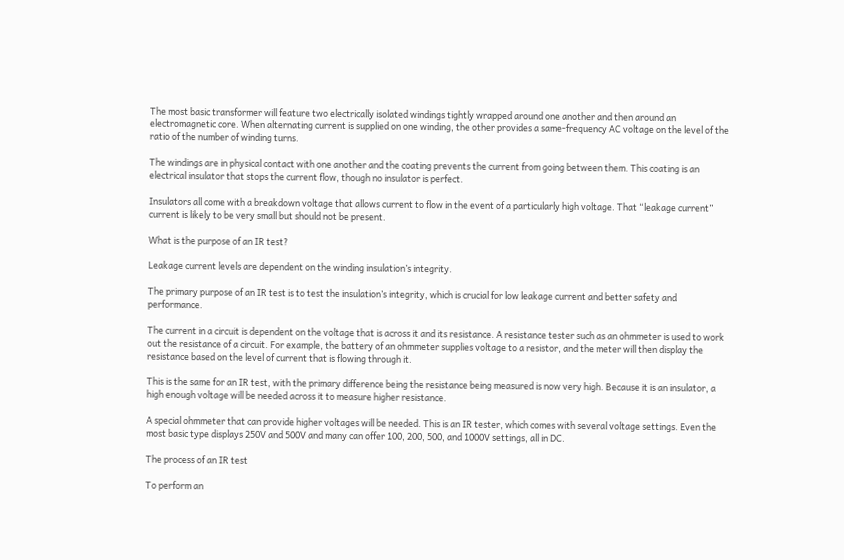The most basic transformer will feature two electrically isolated windings tightly wrapped around one another and then around an electromagnetic core. When alternating current is supplied on one winding, the other provides a same-frequency AC voltage on the level of the ratio of the number of winding turns.

The windings are in physical contact with one another and the coating prevents the current from going between them. This coating is an electrical insulator that stops the current flow, though no insulator is perfect.

Insulators all come with a breakdown voltage that allows current to flow in the event of a particularly high voltage. That “leakage current” current is likely to be very small but should not be present.

What is the purpose of an IR test?

Leakage current levels are dependent on the winding insulation’s integrity.

The primary purpose of an IR test is to test the insulation’s integrity, which is crucial for low leakage current and better safety and performance.

The current in a circuit is dependent on the voltage that is across it and its resistance. A resistance tester such as an ohmmeter is used to work out the resistance of a circuit. For example, the battery of an ohmmeter supplies voltage to a resistor, and the meter will then display the resistance based on the level of current that is flowing through it.

This is the same for an IR test, with the primary difference being the resistance being measured is now very high. Because it is an insulator, a high enough voltage will be needed across it to measure higher resistance.

A special ohmmeter that can provide higher voltages will be needed. This is an IR tester, which comes with several voltage settings. Even the most basic type displays 250V and 500V and many can offer 100, 200, 500, and 1000V settings, all in DC.

The process of an IR test

To perform an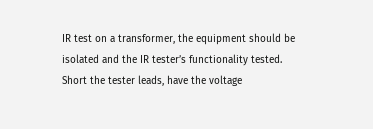IR test on a transformer, the equipment should be isolated and the IR tester’s functionality tested. Short the tester leads, have the voltage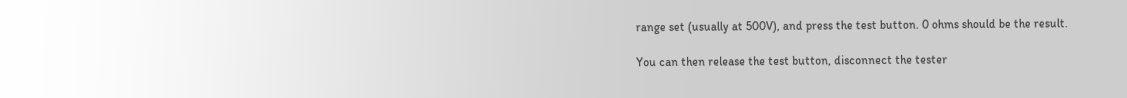range set (usually at 500V), and press the test button. 0 ohms should be the result.

You can then release the test button, disconnect the tester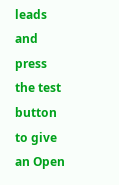leads and press the test button to give an Open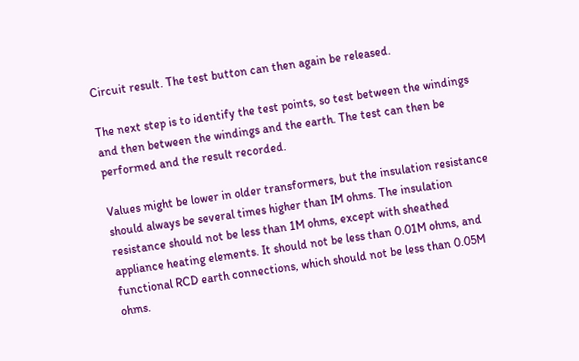Circuit result. The test button can then again be released.

The next step is to identify the test points, so test between the windings and then between the windings and the earth. The test can then be performed and the result recorded.

Values might be lower in older transformers, but the insulation resistance should always be several times higher than IM ohms. The insulation resistance should not be less than 1M ohms, except with sheathed appliance heating elements. It should not be less than 0.01M ohms, and functional RCD earth connections, which should not be less than 0.05M ohms.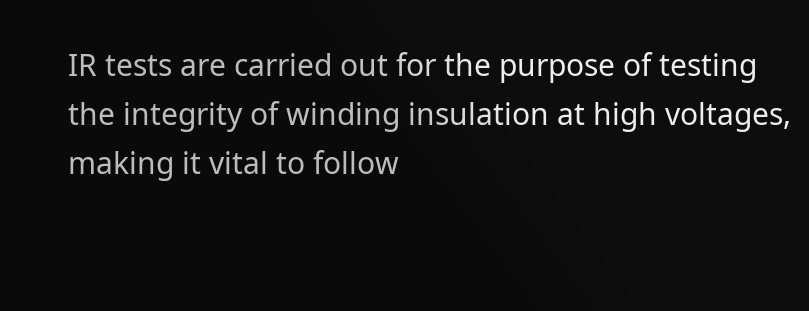IR tests are carried out for the purpose of testing the integrity of winding insulation at high voltages, making it vital to follow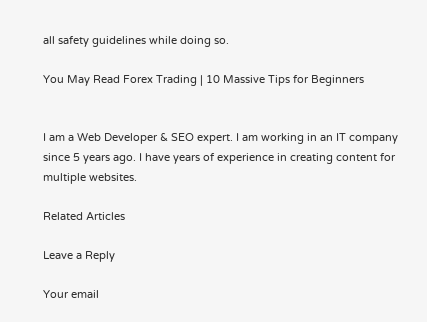all safety guidelines while doing so.

You May Read Forex Trading | 10 Massive Tips for Beginners


I am a Web Developer & SEO expert. I am working in an IT company since 5 years ago. I have years of experience in creating content for multiple websites.

Related Articles

Leave a Reply

Your email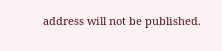address will not be published.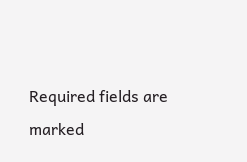Required fields are marked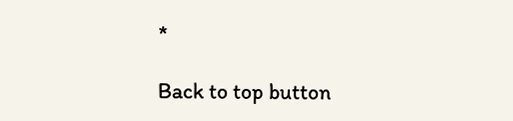*

Back to top button